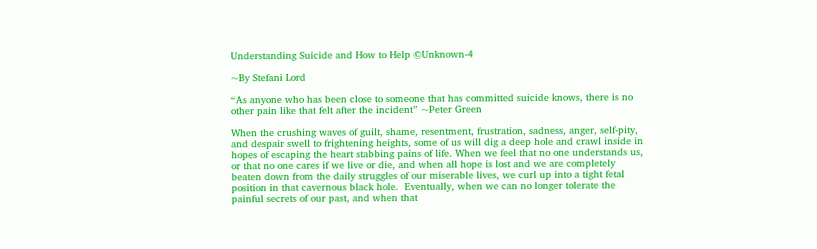Understanding Suicide and How to Help ©Unknown-4

~By Stefani Lord

“As anyone who has been close to someone that has committed suicide knows, there is no other pain like that felt after the incident” ~Peter Green

When the crushing waves of guilt, shame, resentment, frustration, sadness, anger, self-pity, and despair swell to frightening heights, some of us will dig a deep hole and crawl inside in hopes of escaping the heart stabbing pains of life. When we feel that no one understands us, or that no one cares if we live or die, and when all hope is lost and we are completely  beaten down from the daily struggles of our miserable lives, we curl up into a tight fetal position in that cavernous black hole.  Eventually, when we can no longer tolerate the painful secrets of our past, and when that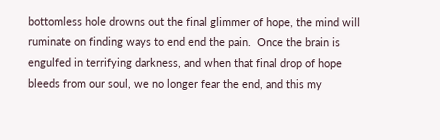bottomless hole drowns out the final glimmer of hope, the mind will ruminate on finding ways to end end the pain.  Once the brain is engulfed in terrifying darkness, and when that final drop of hope bleeds from our soul, we no longer fear the end, and this my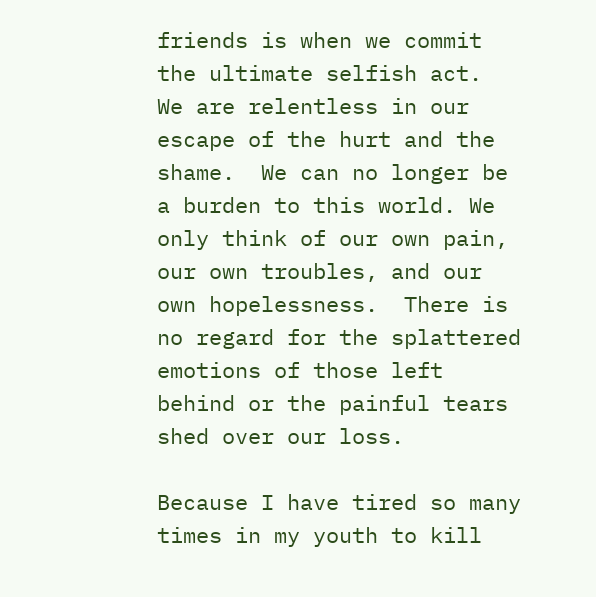friends is when we commit the ultimate selfish act.  We are relentless in our escape of the hurt and the shame.  We can no longer be a burden to this world. We only think of our own pain, our own troubles, and our own hopelessness.  There is no regard for the splattered emotions of those left behind or the painful tears shed over our loss.

Because I have tired so many times in my youth to kill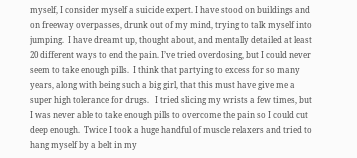myself, I consider myself a suicide expert. I have stood on buildings and on freeway overpasses, drunk out of my mind, trying to talk myself into jumping.  I have dreamt up, thought about, and mentally detailed at least 20 different ways to end the pain. I’ve tried overdosing, but I could never seem to take enough pills.  I think that partying to excess for so many years, along with being such a big girl, that this must have give me a super high tolerance for drugs.   I tried slicing my wrists a few times, but I was never able to take enough pills to overcome the pain so I could cut deep enough.  Twice I took a huge handful of muscle relaxers and tried to hang myself by a belt in my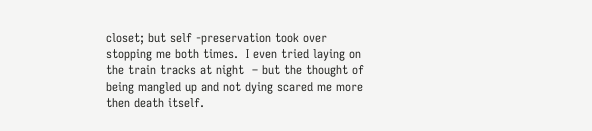closet; but self -preservation took over stopping me both times.  I even tried laying on the train tracks at night  – but the thought of being mangled up and not dying scared me more then death itself.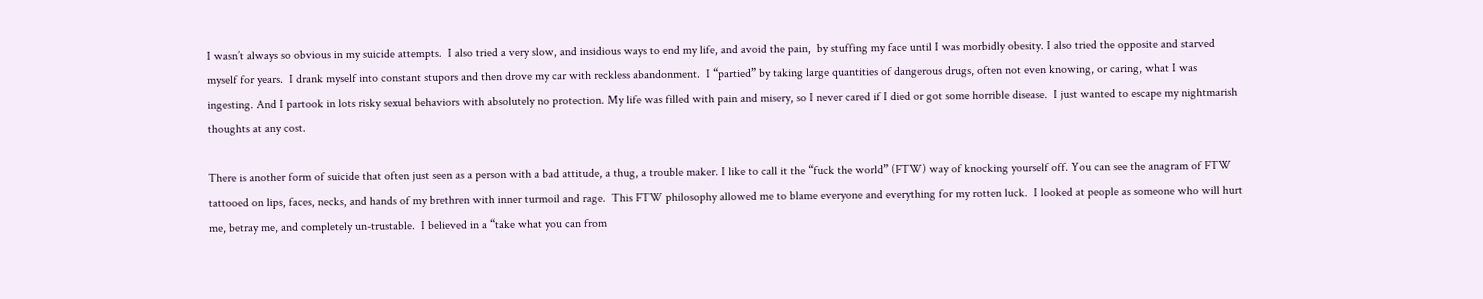I wasn’t always so obvious in my suicide attempts.  I also tried a very slow, and insidious ways to end my life, and avoid the pain,  by stuffing my face until I was morbidly obesity. I also tried the opposite and starved myself for years.  I drank myself into constant stupors and then drove my car with reckless abandonment.  I “partied” by taking large quantities of dangerous drugs, often not even knowing, or caring, what I was ingesting. And I partook in lots risky sexual behaviors with absolutely no protection. My life was filled with pain and misery, so I never cared if I died or got some horrible disease.  I just wanted to escape my nightmarish thoughts at any cost.

There is another form of suicide that often just seen as a person with a bad attitude, a thug, a trouble maker. I like to call it the “fuck the world” (FTW) way of knocking yourself off. You can see the anagram of FTW tattooed on lips, faces, necks, and hands of my brethren with inner turmoil and rage.  This FTW philosophy allowed me to blame everyone and everything for my rotten luck.  I looked at people as someone who will hurt me, betray me, and completely un-trustable.  I believed in a “take what you can from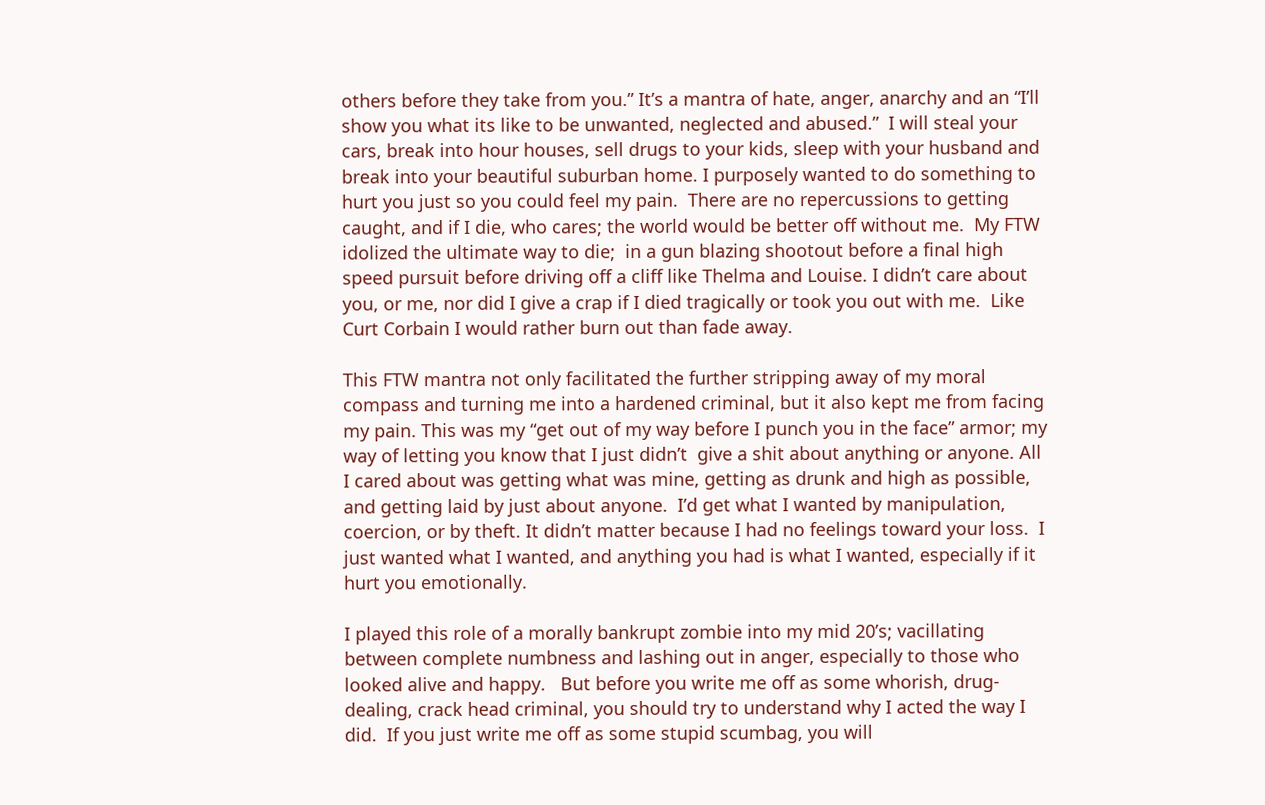others before they take from you.” It’s a mantra of hate, anger, anarchy and an “I’ll show you what its like to be unwanted, neglected and abused.”  I will steal your cars, break into hour houses, sell drugs to your kids, sleep with your husband and break into your beautiful suburban home. I purposely wanted to do something to hurt you just so you could feel my pain.  There are no repercussions to getting caught, and if I die, who cares; the world would be better off without me.  My FTW idolized the ultimate way to die;  in a gun blazing shootout before a final high speed pursuit before driving off a cliff like Thelma and Louise. I didn’t care about you, or me, nor did I give a crap if I died tragically or took you out with me.  Like Curt Corbain I would rather burn out than fade away.

This FTW mantra not only facilitated the further stripping away of my moral compass and turning me into a hardened criminal, but it also kept me from facing my pain. This was my “get out of my way before I punch you in the face” armor; my way of letting you know that I just didn’t  give a shit about anything or anyone. All I cared about was getting what was mine, getting as drunk and high as possible, and getting laid by just about anyone.  I’d get what I wanted by manipulation, coercion, or by theft. It didn’t matter because I had no feelings toward your loss.  I just wanted what I wanted, and anything you had is what I wanted, especially if it hurt you emotionally.

I played this role of a morally bankrupt zombie into my mid 20’s; vacillating between complete numbness and lashing out in anger, especially to those who looked alive and happy.   But before you write me off as some whorish, drug-dealing, crack head criminal, you should try to understand why I acted the way I did.  If you just write me off as some stupid scumbag, you will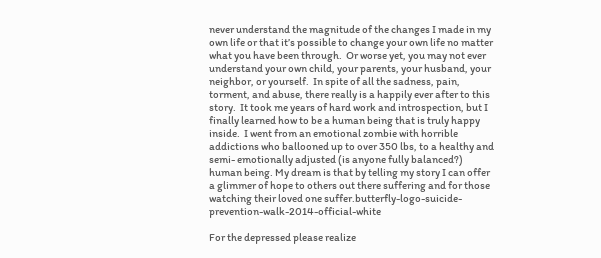never understand the magnitude of the changes I made in my own life or that it’s possible to change your own life no matter what you have been through.  Or worse yet, you may not ever understand your own child, your parents, your husband, your neighbor, or yourself.  In spite of all the sadness, pain, torment, and abuse, there really is a happily ever after to this story.  It took me years of hard work and introspection, but I finally learned how to be a human being that is truly happy inside.  I went from an emotional zombie with horrible addictions who ballooned up to over 350 lbs, to a healthy and  semi- emotionally adjusted (is anyone fully balanced?) human being. My dream is that by telling my story I can offer a glimmer of hope to others out there suffering and for those watching their loved one suffer.butterfly-logo-suicide-prevention-walk-2014-official-white

For the depressed please realize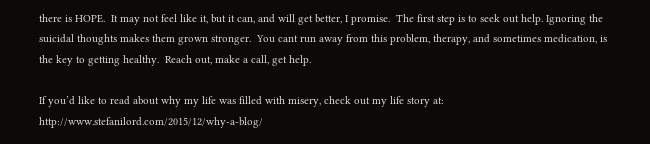there is HOPE.  It may not feel like it, but it can, and will get better, I promise.  The first step is to seek out help. Ignoring the suicidal thoughts makes them grown stronger.  You cant run away from this problem, therapy, and sometimes medication, is the key to getting healthy.  Reach out, make a call, get help.

If you’d like to read about why my life was filled with misery, check out my life story at: http://www.stefanilord.com/2015/12/why-a-blog/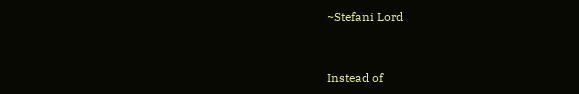~Stefani Lord


Instead of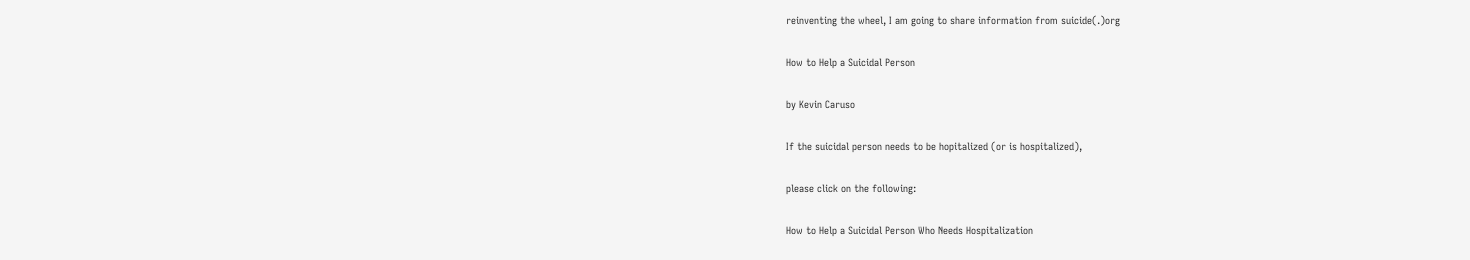reinventing the wheel, I am going to share information from suicide(.)org

How to Help a Suicidal Person

by Kevin Caruso

If the suicidal person needs to be hopitalized (or is hospitalized),

please click on the following:

How to Help a Suicidal Person Who Needs Hospitalization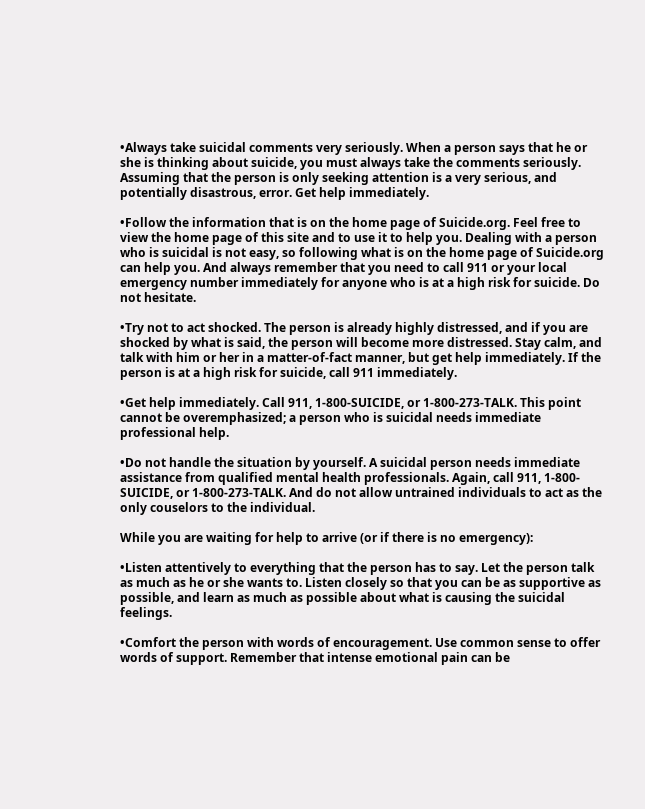•Always take suicidal comments very seriously. When a person says that he or she is thinking about suicide, you must always take the comments seriously. Assuming that the person is only seeking attention is a very serious, and potentially disastrous, error. Get help immediately.

•Follow the information that is on the home page of Suicide.org. Feel free to view the home page of this site and to use it to help you. Dealing with a person who is suicidal is not easy, so following what is on the home page of Suicide.org can help you. And always remember that you need to call 911 or your local emergency number immediately for anyone who is at a high risk for suicide. Do not hesitate.

•Try not to act shocked. The person is already highly distressed, and if you are shocked by what is said, the person will become more distressed. Stay calm, and talk with him or her in a matter-of-fact manner, but get help immediately. If the person is at a high risk for suicide, call 911 immediately.

•Get help immediately. Call 911, 1-800-SUICIDE, or 1-800-273-TALK. This point cannot be overemphasized; a person who is suicidal needs immediate professional help.

•Do not handle the situation by yourself. A suicidal person needs immediate assistance from qualified mental health professionals. Again, call 911, 1-800-SUICIDE, or 1-800-273-TALK. And do not allow untrained individuals to act as the only couselors to the individual.

While you are waiting for help to arrive (or if there is no emergency):

•Listen attentively to everything that the person has to say. Let the person talk as much as he or she wants to. Listen closely so that you can be as supportive as possible, and learn as much as possible about what is causing the suicidal feelings.

•Comfort the person with words of encouragement. Use common sense to offer words of support. Remember that intense emotional pain can be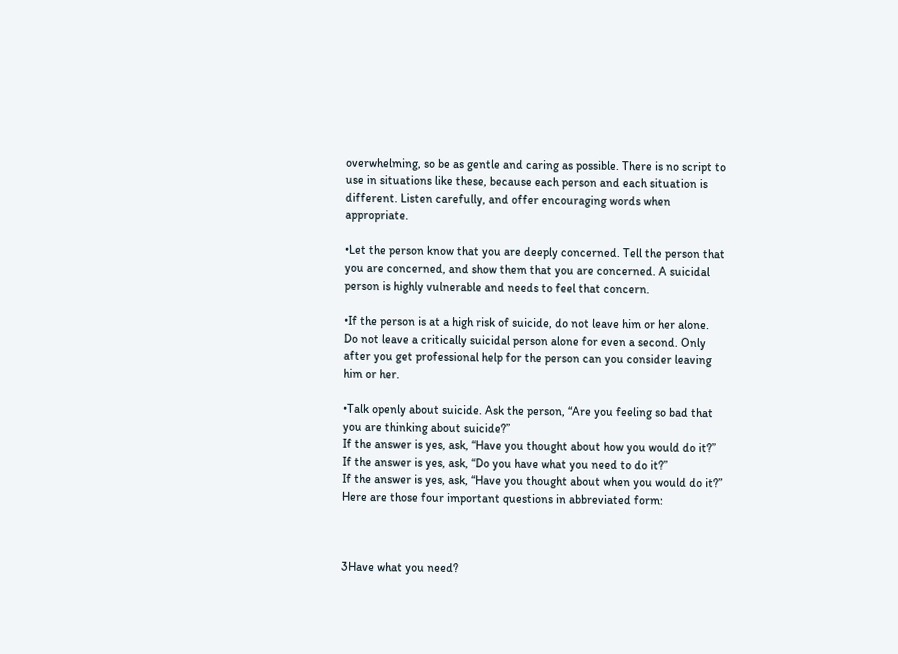overwhelming, so be as gentle and caring as possible. There is no script to use in situations like these, because each person and each situation is different. Listen carefully, and offer encouraging words when appropriate.

•Let the person know that you are deeply concerned. Tell the person that you are concerned, and show them that you are concerned. A suicidal person is highly vulnerable and needs to feel that concern.

•If the person is at a high risk of suicide, do not leave him or her alone. Do not leave a critically suicidal person alone for even a second. Only after you get professional help for the person can you consider leaving him or her.

•Talk openly about suicide. Ask the person, “Are you feeling so bad that you are thinking about suicide?”
If the answer is yes, ask, “Have you thought about how you would do it?”
If the answer is yes, ask, “Do you have what you need to do it?”
If the answer is yes, ask, “Have you thought about when you would do it?”
Here are those four important questions in abbreviated form:



3Have what you need?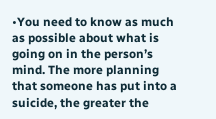•You need to know as much as possible about what is going on in the person’s mind. The more planning that someone has put into a suicide, the greater the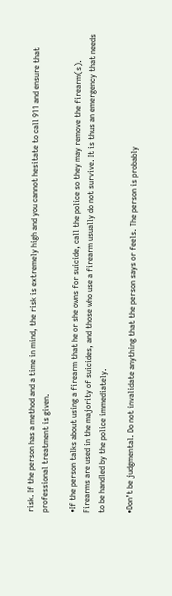risk. If the person has a method and a time in mind, the risk is extremely high and you cannot hesitate to call 911 and ensure that professional treatment is given.

•If the person talks about using a firearm that he or she owns for suicide, call the police so they may remove the firearm(s). Firearms are used in the majority of suicides, and those who use a firearm usually do not survive. It is thus an emergency that needs to be handled by the police immediately.

•Don’t be judgmental. Do not invalidate anything that the person says or feels. The person is probably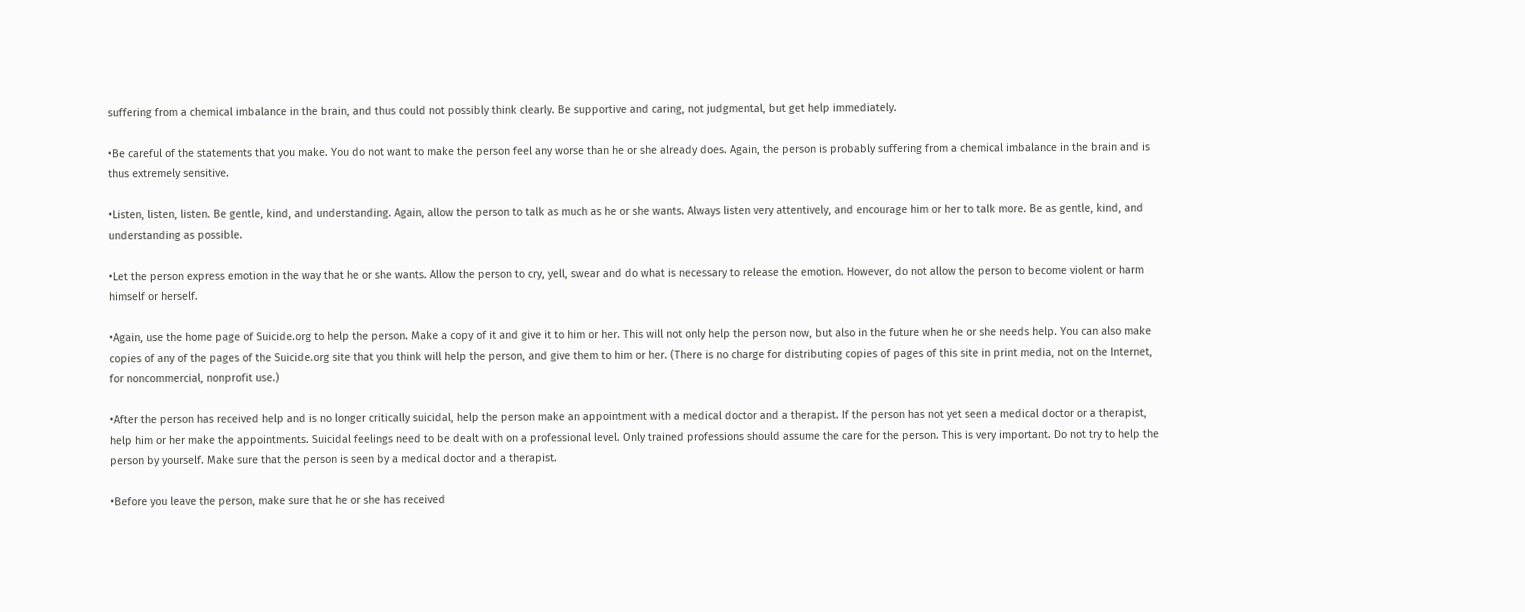suffering from a chemical imbalance in the brain, and thus could not possibly think clearly. Be supportive and caring, not judgmental, but get help immediately.

•Be careful of the statements that you make. You do not want to make the person feel any worse than he or she already does. Again, the person is probably suffering from a chemical imbalance in the brain and is thus extremely sensitive.

•Listen, listen, listen. Be gentle, kind, and understanding. Again, allow the person to talk as much as he or she wants. Always listen very attentively, and encourage him or her to talk more. Be as gentle, kind, and understanding as possible.

•Let the person express emotion in the way that he or she wants. Allow the person to cry, yell, swear and do what is necessary to release the emotion. However, do not allow the person to become violent or harm himself or herself.

•Again, use the home page of Suicide.org to help the person. Make a copy of it and give it to him or her. This will not only help the person now, but also in the future when he or she needs help. You can also make copies of any of the pages of the Suicide.org site that you think will help the person, and give them to him or her. (There is no charge for distributing copies of pages of this site in print media, not on the Internet, for noncommercial, nonprofit use.)

•After the person has received help and is no longer critically suicidal, help the person make an appointment with a medical doctor and a therapist. If the person has not yet seen a medical doctor or a therapist, help him or her make the appointments. Suicidal feelings need to be dealt with on a professional level. Only trained professions should assume the care for the person. This is very important. Do not try to help the person by yourself. Make sure that the person is seen by a medical doctor and a therapist.

•Before you leave the person, make sure that he or she has received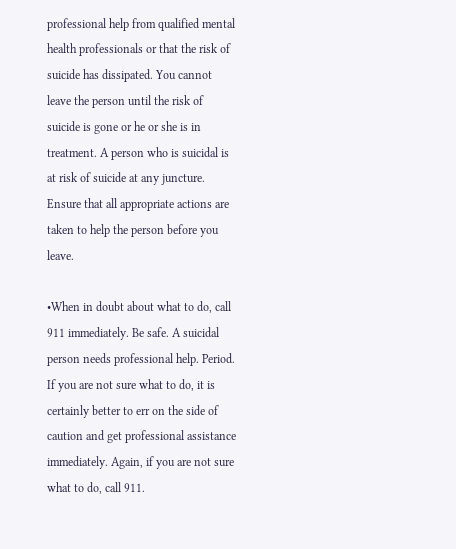professional help from qualified mental health professionals or that the risk of suicide has dissipated. You cannot leave the person until the risk of suicide is gone or he or she is in treatment. A person who is suicidal is at risk of suicide at any juncture. Ensure that all appropriate actions are taken to help the person before you leave.

•When in doubt about what to do, call 911 immediately. Be safe. A suicidal person needs professional help. Period. If you are not sure what to do, it is certainly better to err on the side of caution and get professional assistance immediately. Again, if you are not sure what to do, call 911.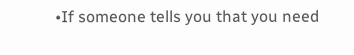•If someone tells you that you need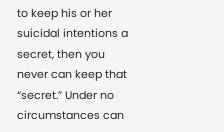to keep his or her suicidal intentions a secret, then you never can keep that “secret.” Under no circumstances can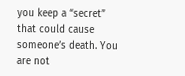you keep a “secret” that could cause someone’s death. You are not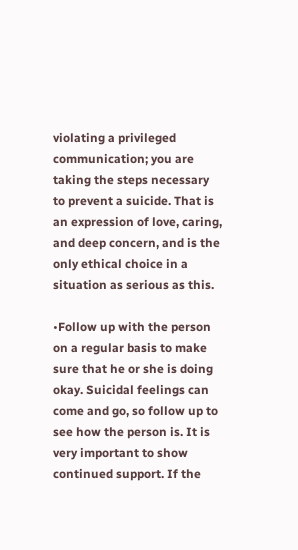violating a privileged communication; you are taking the steps necessary to prevent a suicide. That is an expression of love, caring, and deep concern, and is the only ethical choice in a situation as serious as this.

•Follow up with the person on a regular basis to make sure that he or she is doing okay. Suicidal feelings can come and go, so follow up to see how the person is. It is very important to show continued support. If the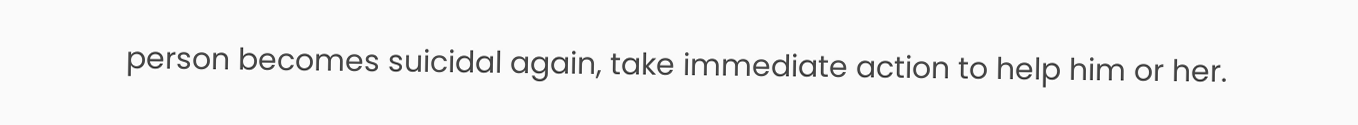person becomes suicidal again, take immediate action to help him or her.